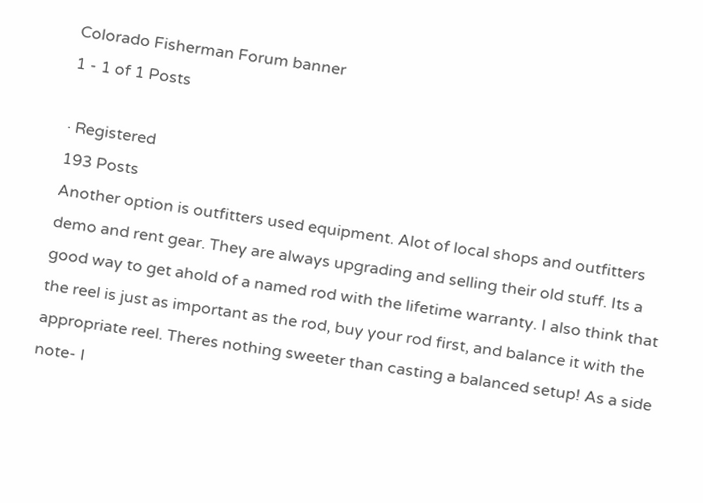Colorado Fisherman Forum banner
1 - 1 of 1 Posts

· Registered
193 Posts
Another option is outfitters used equipment. Alot of local shops and outfitters demo and rent gear. They are always upgrading and selling their old stuff. Its a good way to get ahold of a named rod with the lifetime warranty. I also think that the reel is just as important as the rod, buy your rod first, and balance it with the appropriate reel. Theres nothing sweeter than casting a balanced setup! As a side note- I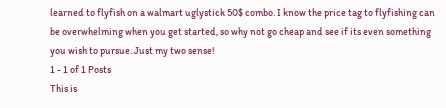learned to flyfish on a walmart uglystick 50$ combo. I know the price tag to flyfishing can be overwhelming when you get started, so why not go cheap and see if its even something you wish to pursue. Just my two sense!
1 - 1 of 1 Posts
This is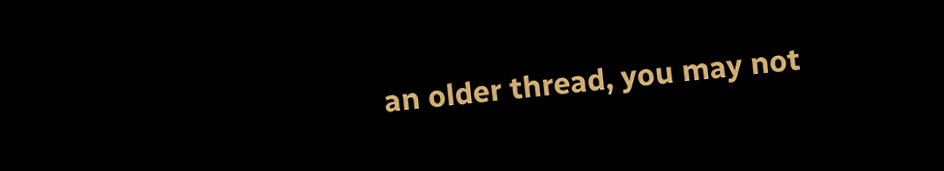an older thread, you may not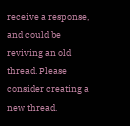receive a response, and could be reviving an old thread. Please consider creating a new thread.